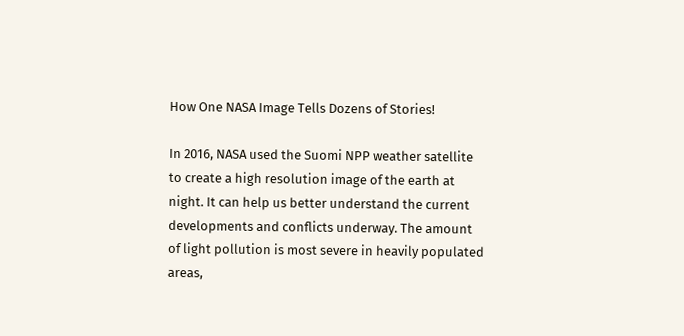How One NASA Image Tells Dozens of Stories!

In 2016, NASA used the Suomi NPP weather satellite to create a high resolution image of the earth at night. It can help us better understand the current developments and conflicts underway. The amount of light pollution is most severe in heavily populated areas,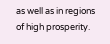as well as in regions of high prosperity.